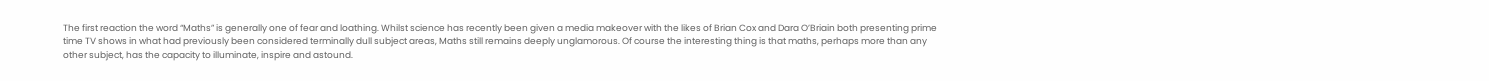The first reaction the word “Maths” is generally one of fear and loathing. Whilst science has recently been given a media makeover with the likes of Brian Cox and Dara O’Briain both presenting prime time TV shows in what had previously been considered terminally dull subject areas, Maths still remains deeply unglamorous. Of course the interesting thing is that maths, perhaps more than any other subject, has the capacity to illuminate, inspire and astound.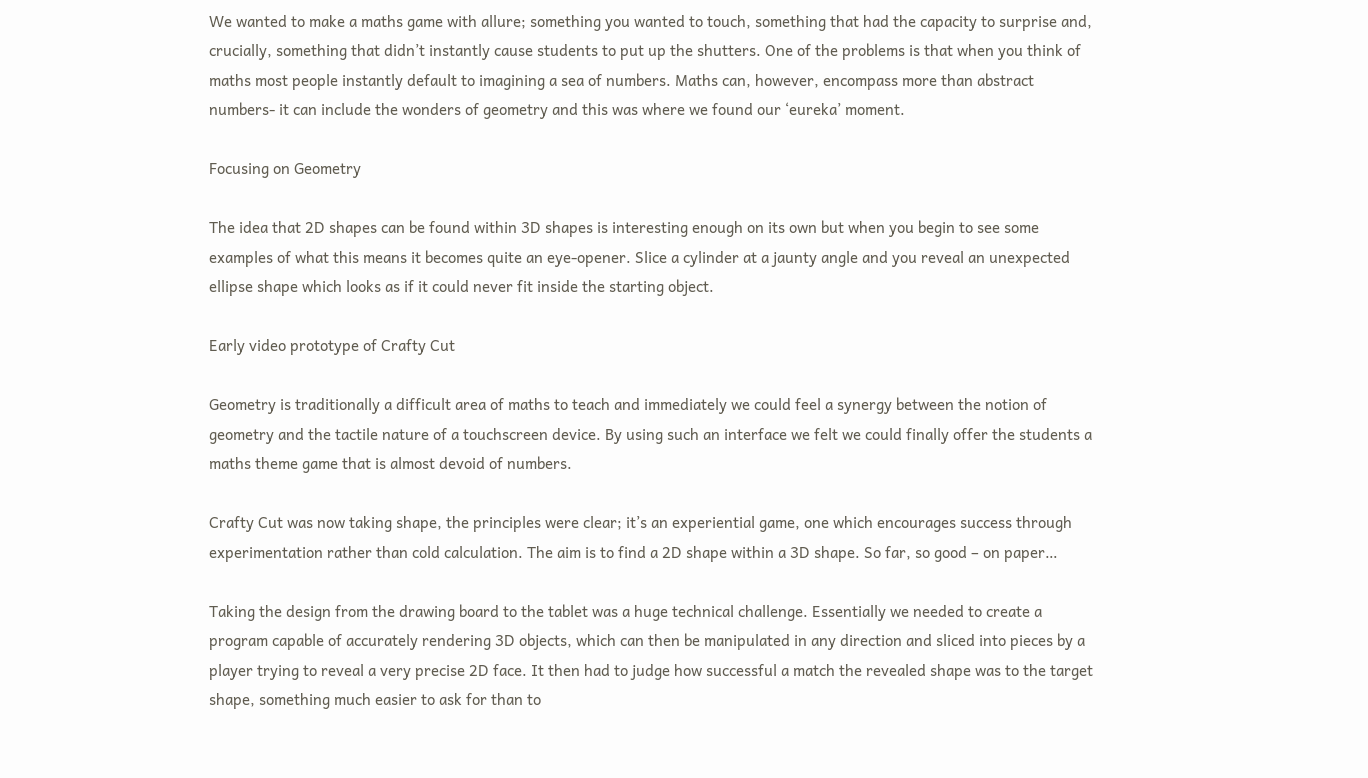We wanted to make a maths game with allure; something you wanted to touch, something that had the capacity to surprise and, crucially, something that didn’t instantly cause students to put up the shutters. One of the problems is that when you think of maths most people instantly default to imagining a sea of numbers. Maths can, however, encompass more than abstract numbers- it can include the wonders of geometry and this was where we found our ‘eureka’ moment.

Focusing on Geometry

The idea that 2D shapes can be found within 3D shapes is interesting enough on its own but when you begin to see some examples of what this means it becomes quite an eye-opener. Slice a cylinder at a jaunty angle and you reveal an unexpected ellipse shape which looks as if it could never fit inside the starting object.

Early video prototype of Crafty Cut

Geometry is traditionally a difficult area of maths to teach and immediately we could feel a synergy between the notion of geometry and the tactile nature of a touchscreen device. By using such an interface we felt we could finally offer the students a maths theme game that is almost devoid of numbers.

Crafty Cut was now taking shape, the principles were clear; it’s an experiential game, one which encourages success through experimentation rather than cold calculation. The aim is to find a 2D shape within a 3D shape. So far, so good – on paper…

Taking the design from the drawing board to the tablet was a huge technical challenge. Essentially we needed to create a program capable of accurately rendering 3D objects, which can then be manipulated in any direction and sliced into pieces by a player trying to reveal a very precise 2D face. It then had to judge how successful a match the revealed shape was to the target shape, something much easier to ask for than to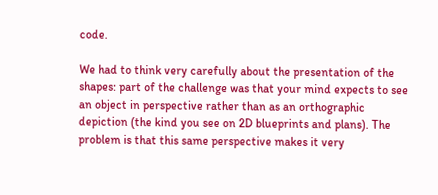code.

We had to think very carefully about the presentation of the shapes: part of the challenge was that your mind expects to see an object in perspective rather than as an orthographic depiction (the kind you see on 2D blueprints and plans). The problem is that this same perspective makes it very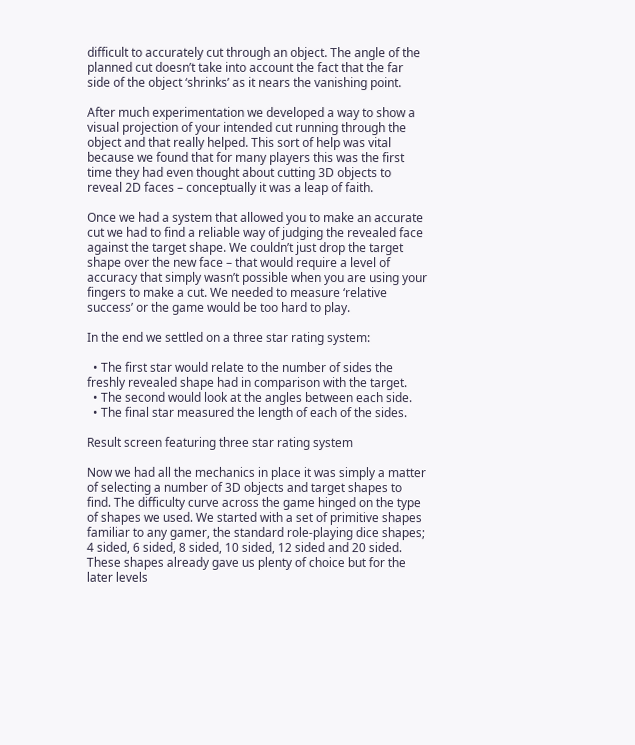difficult to accurately cut through an object. The angle of the planned cut doesn’t take into account the fact that the far side of the object ‘shrinks’ as it nears the vanishing point.

After much experimentation we developed a way to show a visual projection of your intended cut running through the object and that really helped. This sort of help was vital because we found that for many players this was the first time they had even thought about cutting 3D objects to reveal 2D faces – conceptually it was a leap of faith.

Once we had a system that allowed you to make an accurate cut we had to find a reliable way of judging the revealed face against the target shape. We couldn’t just drop the target shape over the new face – that would require a level of accuracy that simply wasn’t possible when you are using your fingers to make a cut. We needed to measure ‘relative success’ or the game would be too hard to play.

In the end we settled on a three star rating system:

  • The first star would relate to the number of sides the freshly revealed shape had in comparison with the target.
  • The second would look at the angles between each side.
  • The final star measured the length of each of the sides.

Result screen featuring three star rating system

Now we had all the mechanics in place it was simply a matter of selecting a number of 3D objects and target shapes to find. The difficulty curve across the game hinged on the type of shapes we used. We started with a set of primitive shapes familiar to any gamer, the standard role-playing dice shapes; 4 sided, 6 sided, 8 sided, 10 sided, 12 sided and 20 sided. These shapes already gave us plenty of choice but for the later levels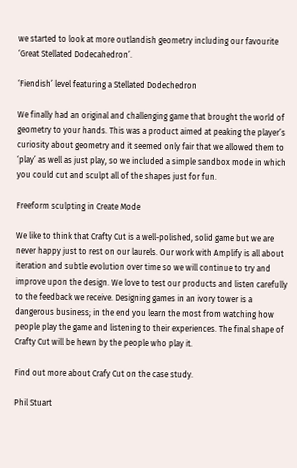we started to look at more outlandish geometry including our favourite ‘Great Stellated Dodecahedron’.

‘Fiendish’ level featuring a Stellated Dodechedron

We finally had an original and challenging game that brought the world of geometry to your hands. This was a product aimed at peaking the player’s curiosity about geometry and it seemed only fair that we allowed them to ‘play’ as well as just play, so we included a simple sandbox mode in which you could cut and sculpt all of the shapes just for fun.

Freeform sculpting in Create Mode

We like to think that Crafty Cut is a well-polished, solid game but we are never happy just to rest on our laurels. Our work with Amplify is all about iteration and subtle evolution over time so we will continue to try and improve upon the design. We love to test our products and listen carefully to the feedback we receive. Designing games in an ivory tower is a dangerous business; in the end you learn the most from watching how people play the game and listening to their experiences. The final shape of Crafty Cut will be hewn by the people who play it.

Find out more about Crafy Cut on the case study.

Phil Stuart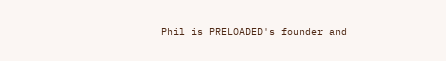Phil is PRELOADED's founder and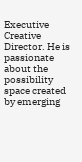Executive Creative Director. He is passionate about the possibility space created by emerging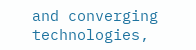and converging technologies,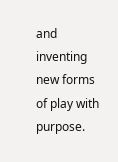and inventing new forms of play with purpose.